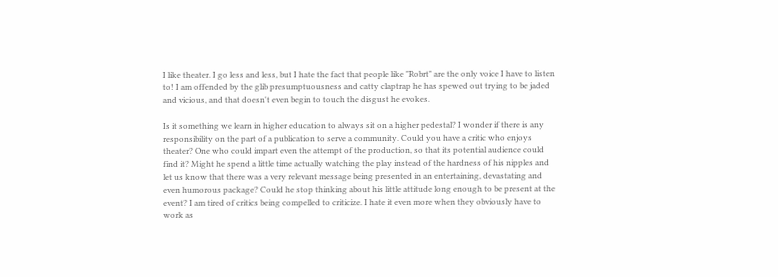I like theater. I go less and less, but I hate the fact that people like "Robrt" are the only voice I have to listen to! I am offended by the glib presumptuousness and catty claptrap he has spewed out trying to be jaded and vicious, and that doesn't even begin to touch the disgust he evokes.

Is it something we learn in higher education to always sit on a higher pedestal? I wonder if there is any responsibility on the part of a publication to serve a community. Could you have a critic who enjoys theater? One who could impart even the attempt of the production, so that its potential audience could find it? Might he spend a little time actually watching the play instead of the hardness of his nipples and let us know that there was a very relevant message being presented in an entertaining, devastating and even humorous package? Could he stop thinking about his little attitude long enough to be present at the event? I am tired of critics being compelled to criticize. I hate it even more when they obviously have to work as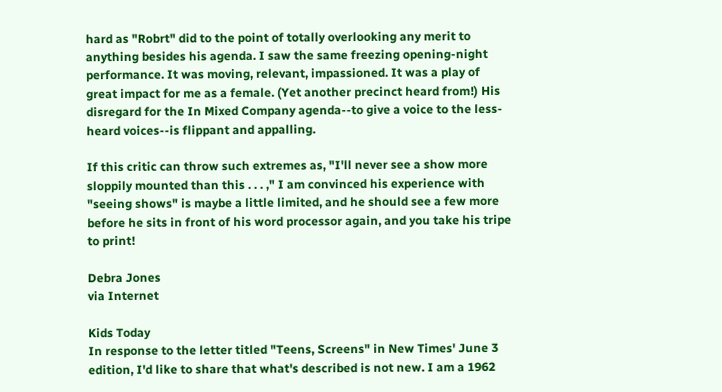hard as "Robrt" did to the point of totally overlooking any merit to anything besides his agenda. I saw the same freezing opening-night performance. It was moving, relevant, impassioned. It was a play of great impact for me as a female. (Yet another precinct heard from!) His disregard for the In Mixed Company agenda--to give a voice to the less-heard voices--is flippant and appalling.

If this critic can throw such extremes as, "I'll never see a show more sloppily mounted than this . . . ," I am convinced his experience with "seeing shows" is maybe a little limited, and he should see a few more before he sits in front of his word processor again, and you take his tripe to print!

Debra Jones
via Internet

Kids Today
In response to the letter titled "Teens, Screens" in New Times' June 3 edition, I'd like to share that what's described is not new. I am a 1962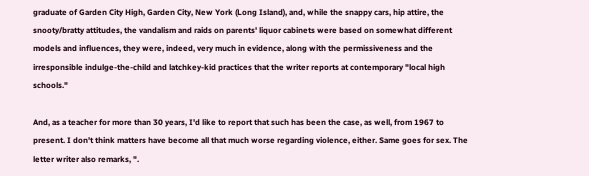graduate of Garden City High, Garden City, New York (Long Island), and, while the snappy cars, hip attire, the snooty/bratty attitudes, the vandalism and raids on parents' liquor cabinets were based on somewhat different models and influences, they were, indeed, very much in evidence, along with the permissiveness and the irresponsible indulge-the-child and latchkey-kid practices that the writer reports at contemporary "local high schools."

And, as a teacher for more than 30 years, I'd like to report that such has been the case, as well, from 1967 to present. I don't think matters have become all that much worse regarding violence, either. Same goes for sex. The letter writer also remarks, ".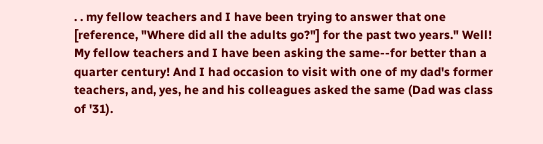. . my fellow teachers and I have been trying to answer that one [reference, "Where did all the adults go?"] for the past two years." Well! My fellow teachers and I have been asking the same--for better than a quarter century! And I had occasion to visit with one of my dad's former teachers, and, yes, he and his colleagues asked the same (Dad was class of '31).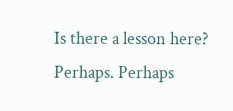Is there a lesson here? Perhaps. Perhaps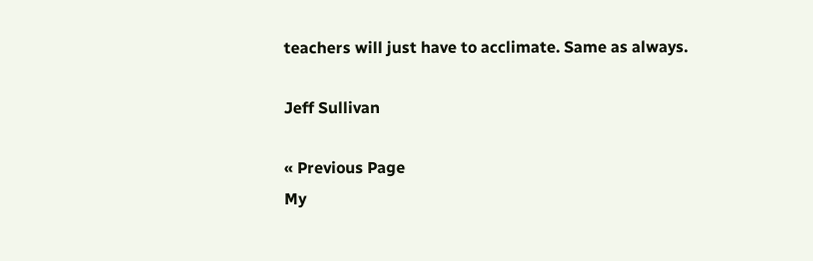teachers will just have to acclimate. Same as always.

Jeff Sullivan

« Previous Page
My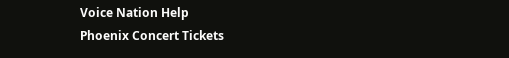Voice Nation Help
Phoenix Concert Tickets